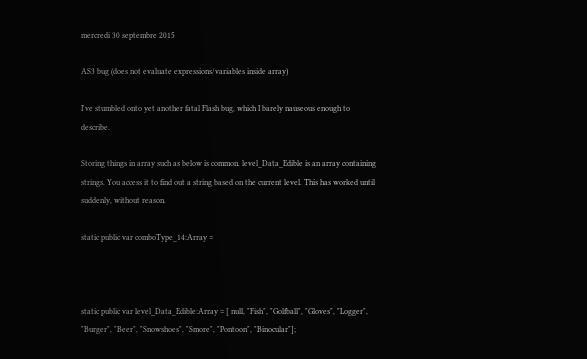mercredi 30 septembre 2015

AS3 bug (does not evaluate expressions/variables inside array)

I've stumbled onto yet another fatal Flash bug, which I barely nauseous enough to describe.

Storing things in array such as below is common. level_Data_Edible is an array containing strings. You access it to find out a string based on the current level. This has worked until suddenly, without reason.

static public var comboType_14:Array =



static public var level_Data_Edible:Array = [ null, "Fish", "Golfball", "Gloves", "Logger", "Burger", "Beer", "Snowshoes", "Smore", "Pontoon", "Binocular"];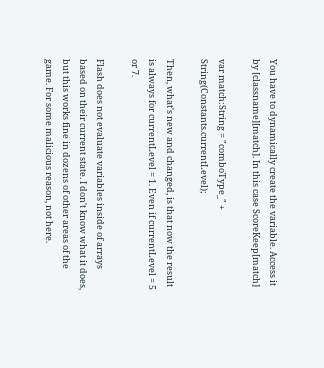You have to dynamically create the variable. Access it by [classname][match]. In this case ScoreKeep[match]

var match:String = "comboType_" + String(Constants.currentLevel);

Then, what's new and changed, is that now the result is always for currentLevel = 1. Even if currentLevel = 5 or 7.

Flash does not evaluate variables inside of arrays based on their current state. I don't know what it does, but this works fine in dozens of other areas of the game. For some malicious reason, not here.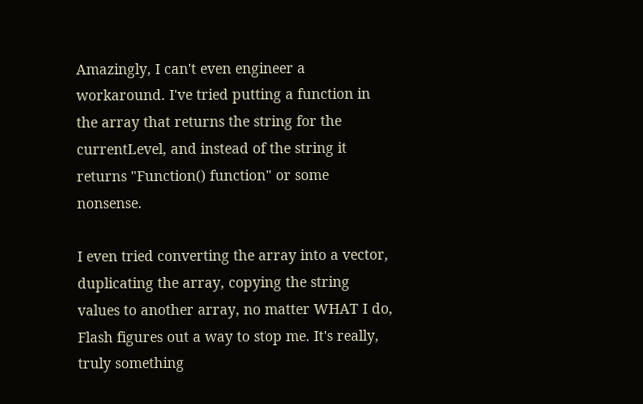Amazingly, I can't even engineer a workaround. I've tried putting a function in the array that returns the string for the currentLevel, and instead of the string it returns "Function() function" or some nonsense.

I even tried converting the array into a vector, duplicating the array, copying the string values to another array, no matter WHAT I do, Flash figures out a way to stop me. It's really, truly something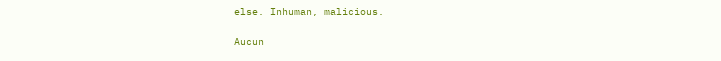else. Inhuman, malicious.

Aucun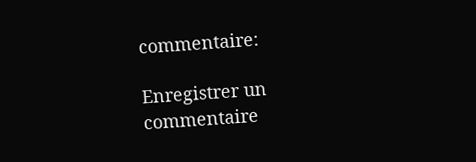commentaire:

Enregistrer un commentaire